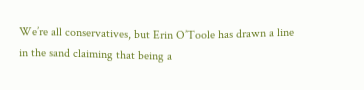We’re all conservatives, but Erin O’Toole has drawn a line in the sand claiming that being a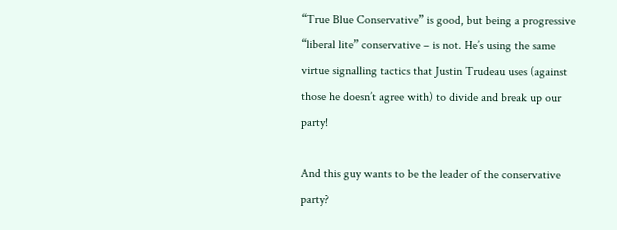“True Blue Conservative” is good, but being a progressive “liberal lite” conservative – is not. He’s using the same virtue signalling tactics that Justin Trudeau uses (against those he doesn’t agree with) to divide and break up our party!

And this guy wants to be the leader of the conservative party?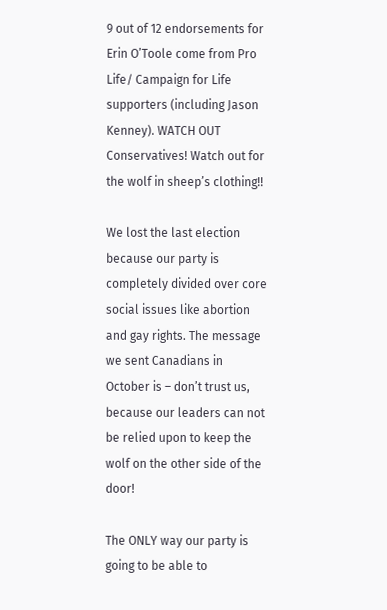9 out of 12 endorsements for Erin O’Toole come from Pro Life/ Campaign for Life supporters (including Jason Kenney). WATCH OUT Conservatives! Watch out for the wolf in sheep’s clothing!!

We lost the last election because our party is completely divided over core social issues like abortion and gay rights. The message we sent Canadians in October is – don’t trust us, because our leaders can not be relied upon to keep the wolf on the other side of the door!

The ONLY way our party is going to be able to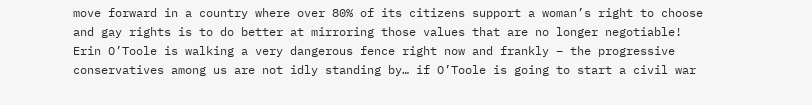move forward in a country where over 80% of its citizens support a woman’s right to choose and gay rights is to do better at mirroring those values that are no longer negotiable!
Erin O’Toole is walking a very dangerous fence right now and frankly – the progressive conservatives among us are not idly standing by… if O’Toole is going to start a civil war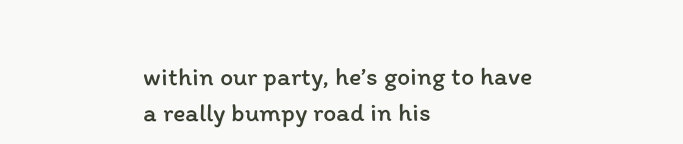within our party, he’s going to have a really bumpy road in his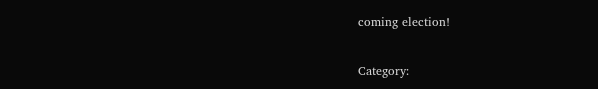coming election!

Category: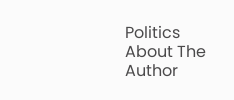Politics
About The Author